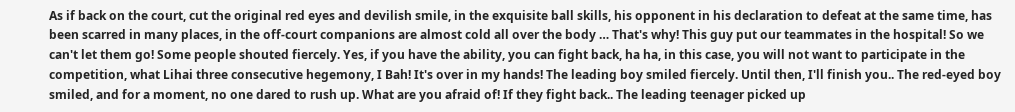As if back on the court, cut the original red eyes and devilish smile, in the exquisite ball skills, his opponent in his declaration to defeat at the same time, has been scarred in many places, in the off-court companions are almost cold all over the body … That's why! This guy put our teammates in the hospital! So we can't let them go! Some people shouted fiercely. Yes, if you have the ability, you can fight back, ha ha, in this case, you will not want to participate in the competition, what Lihai three consecutive hegemony, I Bah! It's over in my hands! The leading boy smiled fiercely. Until then, I'll finish you.. The red-eyed boy smiled, and for a moment, no one dared to rush up. What are you afraid of! If they fight back.. The leading teenager picked up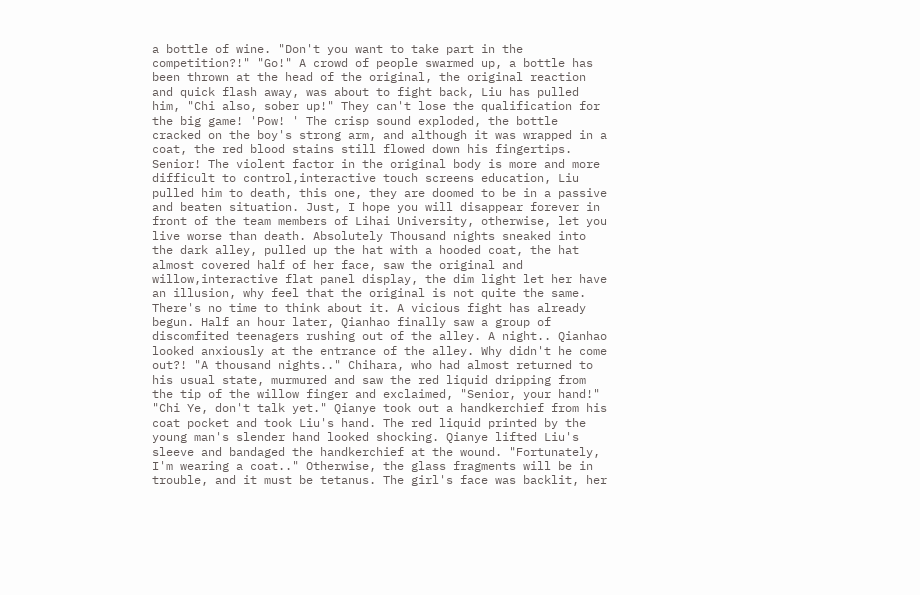a bottle of wine. "Don't you want to take part in the competition?!" "Go!" A crowd of people swarmed up, a bottle has been thrown at the head of the original, the original reaction and quick flash away, was about to fight back, Liu has pulled him, "Chi also, sober up!" They can't lose the qualification for the big game! 'Pow! ' The crisp sound exploded, the bottle cracked on the boy's strong arm, and although it was wrapped in a coat, the red blood stains still flowed down his fingertips. Senior! The violent factor in the original body is more and more difficult to control,interactive touch screens education, Liu pulled him to death, this one, they are doomed to be in a passive and beaten situation. Just, I hope you will disappear forever in front of the team members of Lihai University, otherwise, let you live worse than death. Absolutely Thousand nights sneaked into the dark alley, pulled up the hat with a hooded coat, the hat almost covered half of her face, saw the original and willow,interactive flat panel display, the dim light let her have an illusion, why feel that the original is not quite the same. There's no time to think about it. A vicious fight has already begun. Half an hour later, Qianhao finally saw a group of discomfited teenagers rushing out of the alley. A night.. Qianhao looked anxiously at the entrance of the alley. Why didn't he come out?! "A thousand nights.." Chihara, who had almost returned to his usual state, murmured and saw the red liquid dripping from the tip of the willow finger and exclaimed, "Senior, your hand!" "Chi Ye, don't talk yet." Qianye took out a handkerchief from his coat pocket and took Liu's hand. The red liquid printed by the young man's slender hand looked shocking. Qianye lifted Liu's sleeve and bandaged the handkerchief at the wound. "Fortunately, I'm wearing a coat.." Otherwise, the glass fragments will be in trouble, and it must be tetanus. The girl's face was backlit, her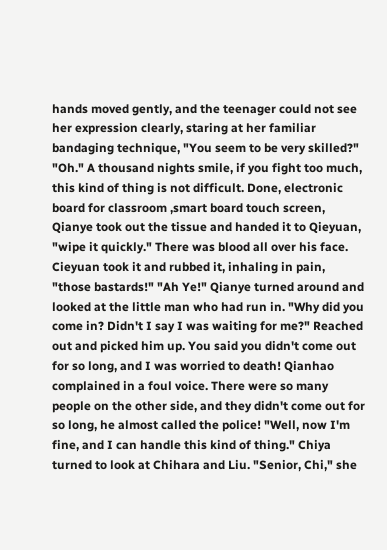hands moved gently, and the teenager could not see her expression clearly, staring at her familiar bandaging technique, "You seem to be very skilled?" "Oh." A thousand nights smile, if you fight too much, this kind of thing is not difficult. Done, electronic board for classroom ,smart board touch screen, Qianye took out the tissue and handed it to Qieyuan, "wipe it quickly." There was blood all over his face. Cieyuan took it and rubbed it, inhaling in pain, "those bastards!" "Ah Ye!" Qianye turned around and looked at the little man who had run in. "Why did you come in? Didn't I say I was waiting for me?" Reached out and picked him up. You said you didn't come out for so long, and I was worried to death! Qianhao complained in a foul voice. There were so many people on the other side, and they didn't come out for so long, he almost called the police! "Well, now I'm fine, and I can handle this kind of thing." Chiya turned to look at Chihara and Liu. "Senior, Chi," she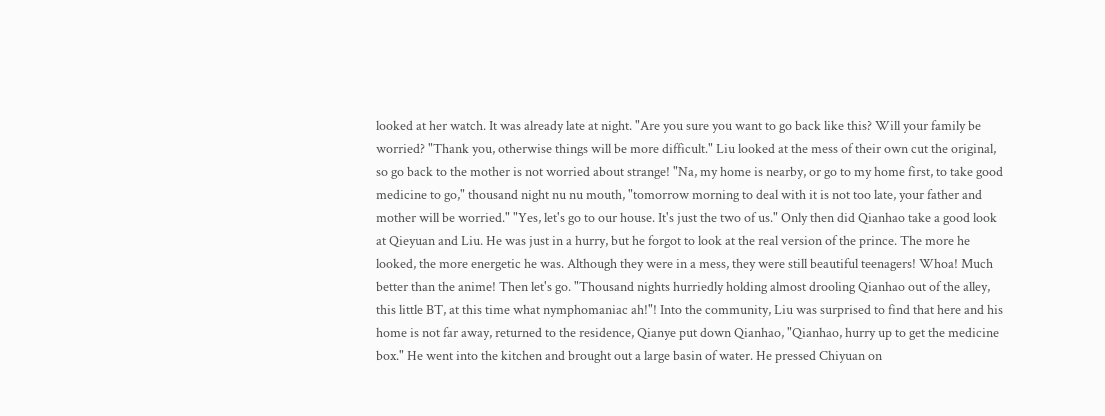looked at her watch. It was already late at night. "Are you sure you want to go back like this? Will your family be worried? "Thank you, otherwise things will be more difficult." Liu looked at the mess of their own cut the original, so go back to the mother is not worried about strange! "Na, my home is nearby, or go to my home first, to take good medicine to go," thousand night nu nu mouth, "tomorrow morning to deal with it is not too late, your father and mother will be worried." "Yes, let's go to our house. It's just the two of us." Only then did Qianhao take a good look at Qieyuan and Liu. He was just in a hurry, but he forgot to look at the real version of the prince. The more he looked, the more energetic he was. Although they were in a mess, they were still beautiful teenagers! Whoa! Much better than the anime! Then let's go. "Thousand nights hurriedly holding almost drooling Qianhao out of the alley, this little BT, at this time what nymphomaniac ah!"! Into the community, Liu was surprised to find that here and his home is not far away, returned to the residence, Qianye put down Qianhao, "Qianhao, hurry up to get the medicine box." He went into the kitchen and brought out a large basin of water. He pressed Chiyuan on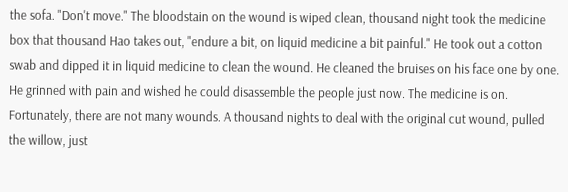the sofa. "Don't move." The bloodstain on the wound is wiped clean, thousand night took the medicine box that thousand Hao takes out, "endure a bit, on liquid medicine a bit painful." He took out a cotton swab and dipped it in liquid medicine to clean the wound. He cleaned the bruises on his face one by one. He grinned with pain and wished he could disassemble the people just now. The medicine is on. Fortunately, there are not many wounds. A thousand nights to deal with the original cut wound, pulled the willow, just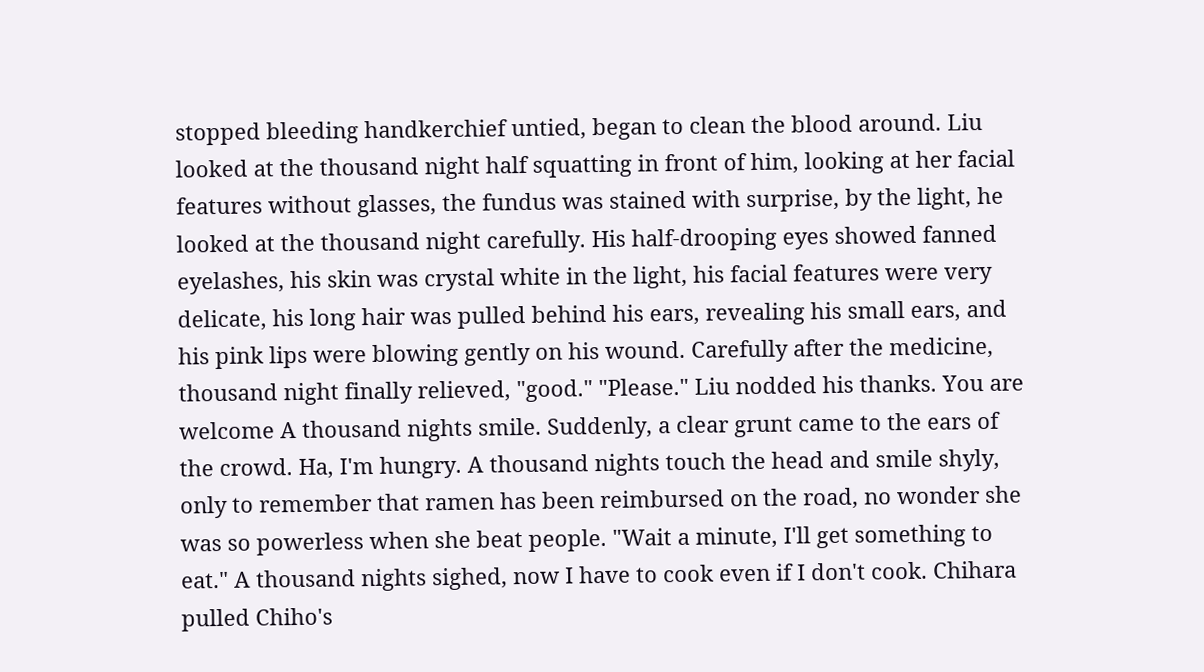stopped bleeding handkerchief untied, began to clean the blood around. Liu looked at the thousand night half squatting in front of him, looking at her facial features without glasses, the fundus was stained with surprise, by the light, he looked at the thousand night carefully. His half-drooping eyes showed fanned eyelashes, his skin was crystal white in the light, his facial features were very delicate, his long hair was pulled behind his ears, revealing his small ears, and his pink lips were blowing gently on his wound. Carefully after the medicine, thousand night finally relieved, "good." "Please." Liu nodded his thanks. You are welcome A thousand nights smile. Suddenly, a clear grunt came to the ears of the crowd. Ha, I'm hungry. A thousand nights touch the head and smile shyly, only to remember that ramen has been reimbursed on the road, no wonder she was so powerless when she beat people. "Wait a minute, I'll get something to eat." A thousand nights sighed, now I have to cook even if I don't cook. Chihara pulled Chiho's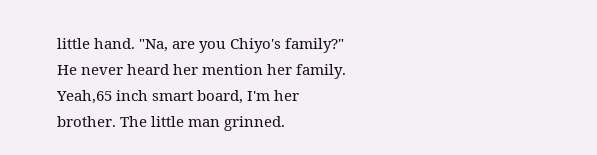little hand. "Na, are you Chiyo's family?" He never heard her mention her family. Yeah,65 inch smart board, I'm her brother. The little man grinned.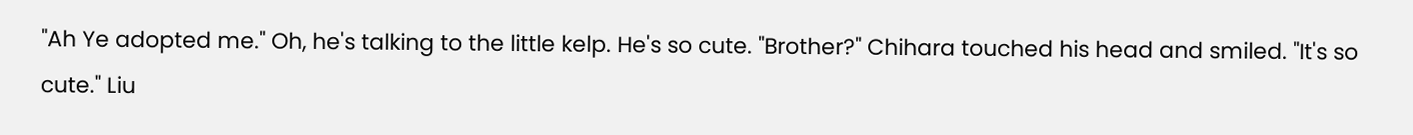"Ah Ye adopted me." Oh, he's talking to the little kelp. He's so cute. "Brother?" Chihara touched his head and smiled. "It's so cute." Liu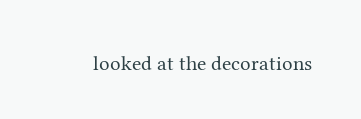looked at the decorations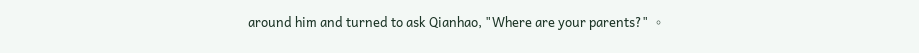around him and turned to ask Qianhao, "Where are your parents?" 。